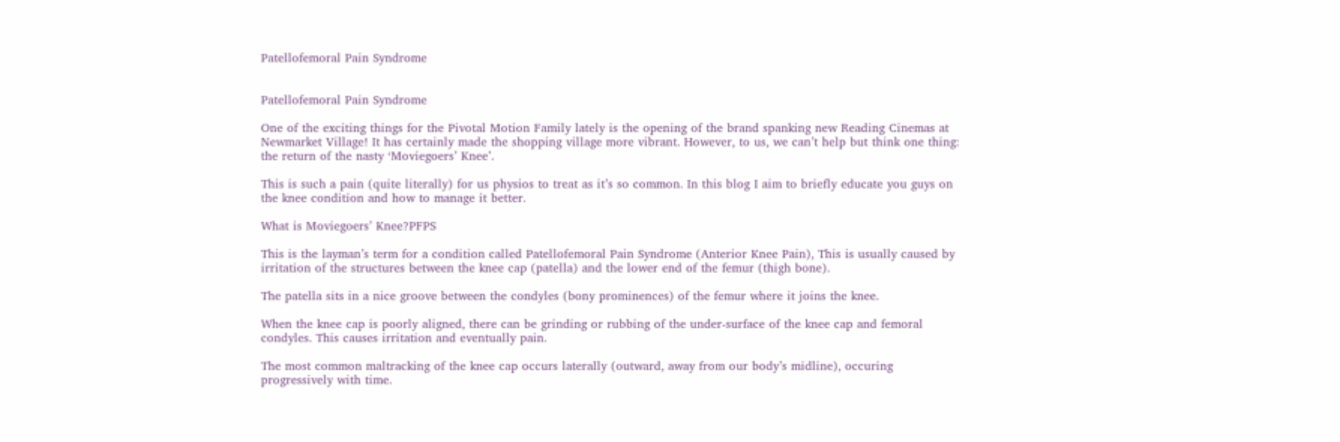Patellofemoral Pain Syndrome


Patellofemoral Pain Syndrome

One of the exciting things for the Pivotal Motion Family lately is the opening of the brand spanking new Reading Cinemas at Newmarket Village! It has certainly made the shopping village more vibrant. However, to us, we can’t help but think one thing: the return of the nasty ‘Moviegoers’ Knee’.

This is such a pain (quite literally) for us physios to treat as it’s so common. In this blog I aim to briefly educate you guys on the knee condition and how to manage it better.

What is Moviegoers’ Knee?PFPS

This is the layman’s term for a condition called Patellofemoral Pain Syndrome (Anterior Knee Pain), This is usually caused by irritation of the structures between the knee cap (patella) and the lower end of the femur (thigh bone).

The patella sits in a nice groove between the condyles (bony prominences) of the femur where it joins the knee.

When the knee cap is poorly aligned, there can be grinding or rubbing of the under-surface of the knee cap and femoral condyles. This causes irritation and eventually pain.

The most common maltracking of the knee cap occurs laterally (outward, away from our body’s midline), occuring progressively with time.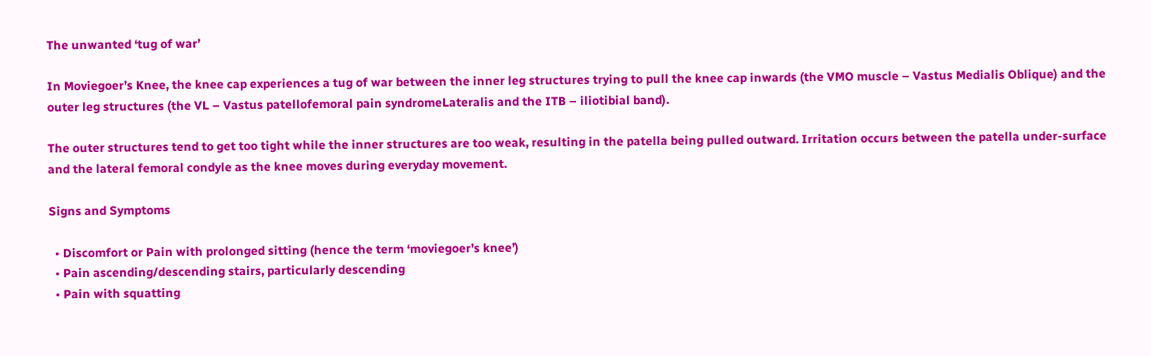The unwanted ‘tug of war’

In Moviegoer’s Knee, the knee cap experiences a tug of war between the inner leg structures trying to pull the knee cap inwards (the VMO muscle – Vastus Medialis Oblique) and the outer leg structures (the VL – Vastus patellofemoral pain syndromeLateralis and the ITB – iliotibial band).

The outer structures tend to get too tight while the inner structures are too weak, resulting in the patella being pulled outward. Irritation occurs between the patella under-surface and the lateral femoral condyle as the knee moves during everyday movement.

Signs and Symptoms

  • Discomfort or Pain with prolonged sitting (hence the term ‘moviegoer’s knee’)
  • Pain ascending/descending stairs, particularly descending
  • Pain with squatting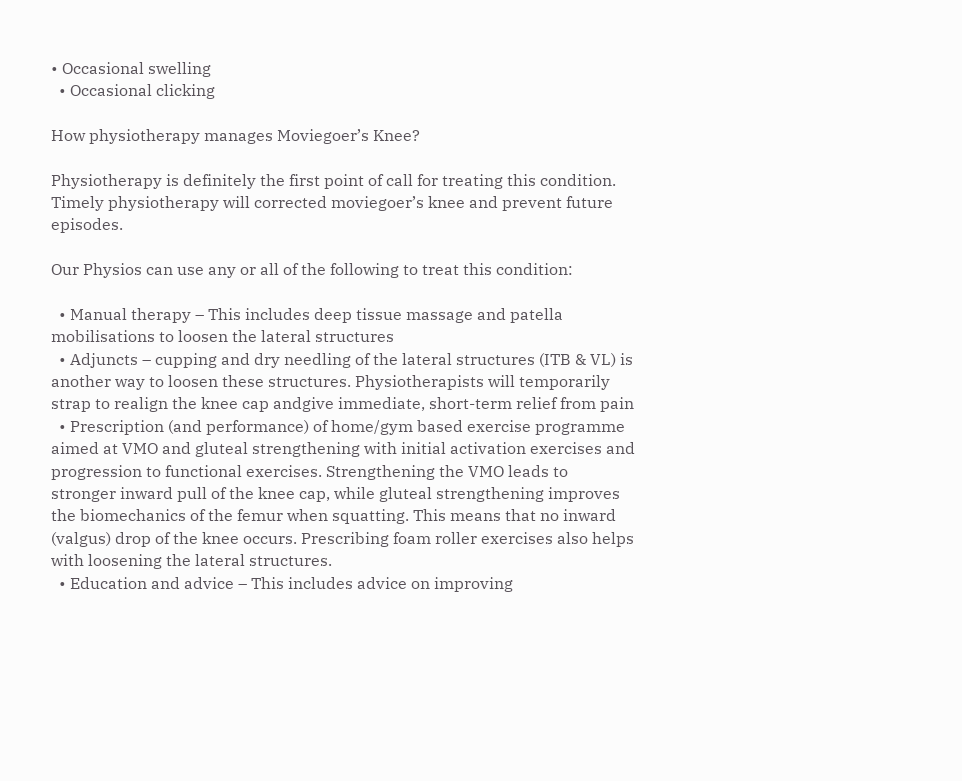• Occasional swelling
  • Occasional clicking

How physiotherapy manages Moviegoer’s Knee?

Physiotherapy is definitely the first point of call for treating this condition. Timely physiotherapy will corrected moviegoer’s knee and prevent future episodes.

Our Physios can use any or all of the following to treat this condition:

  • Manual therapy – This includes deep tissue massage and patella mobilisations to loosen the lateral structures
  • Adjuncts – cupping and dry needling of the lateral structures (ITB & VL) is another way to loosen these structures. Physiotherapists will temporarily strap to realign the knee cap andgive immediate, short-term relief from pain
  • Prescription (and performance) of home/gym based exercise programme aimed at VMO and gluteal strengthening with initial activation exercises and progression to functional exercises. Strengthening the VMO leads to stronger inward pull of the knee cap, while gluteal strengthening improves the biomechanics of the femur when squatting. This means that no inward (valgus) drop of the knee occurs. Prescribing foam roller exercises also helps with loosening the lateral structures.
  • Education and advice – This includes advice on improving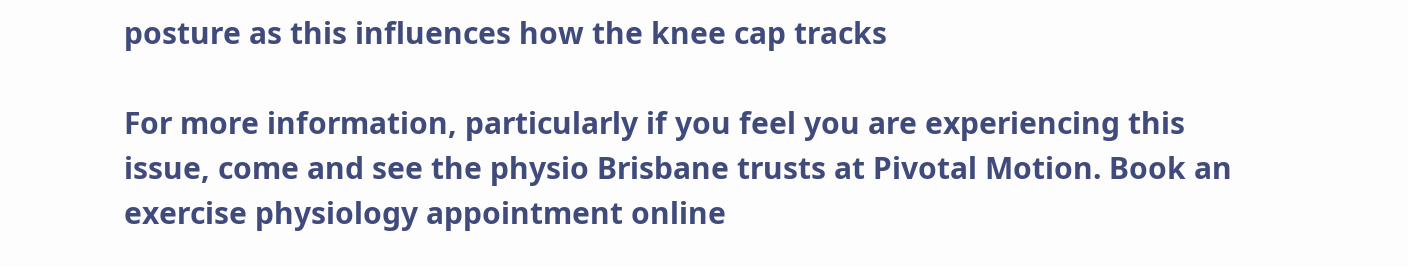posture as this influences how the knee cap tracks

For more information, particularly if you feel you are experiencing this issue, come and see the physio Brisbane trusts at Pivotal Motion. Book an exercise physiology appointment online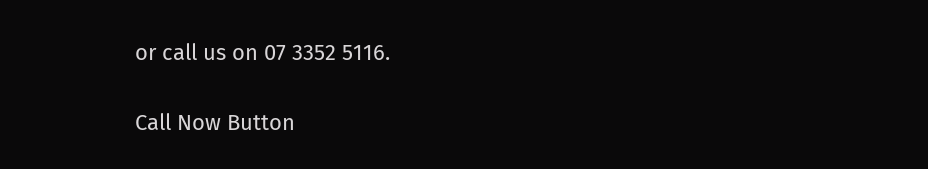or call us on 07 3352 5116.

Call Now Button